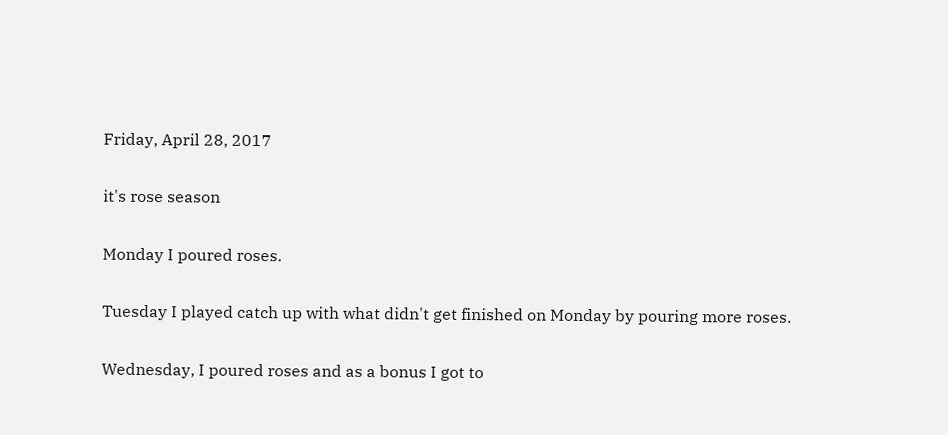Friday, April 28, 2017

it's rose season

Monday I poured roses.

Tuesday I played catch up with what didn't get finished on Monday by pouring more roses.

Wednesday, I poured roses and as a bonus I got to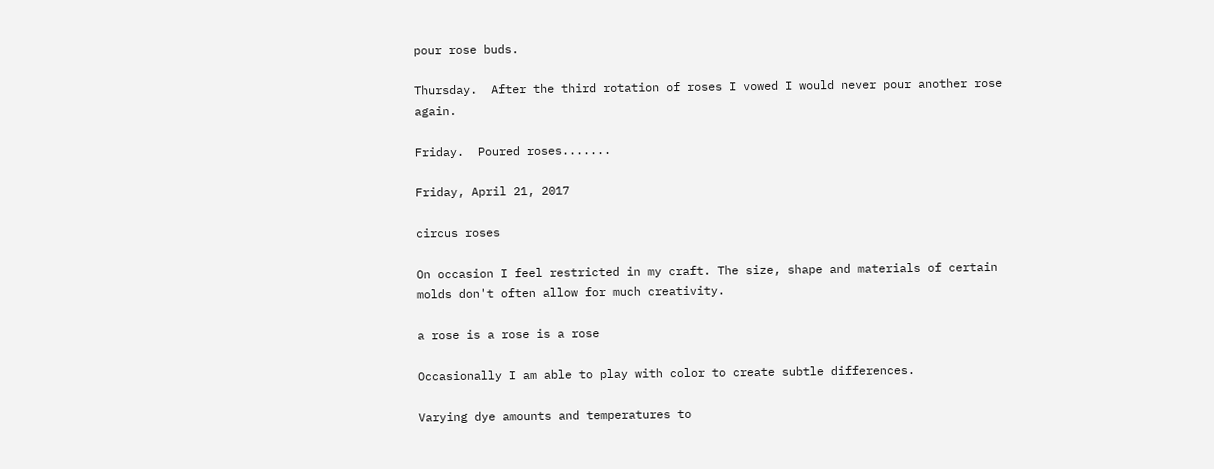pour rose buds.

Thursday.  After the third rotation of roses I vowed I would never pour another rose again.

Friday.  Poured roses.......

Friday, April 21, 2017

circus roses

On occasion I feel restricted in my craft. The size, shape and materials of certain molds don't often allow for much creativity.

a rose is a rose is a rose

Occasionally I am able to play with color to create subtle differences.

Varying dye amounts and temperatures to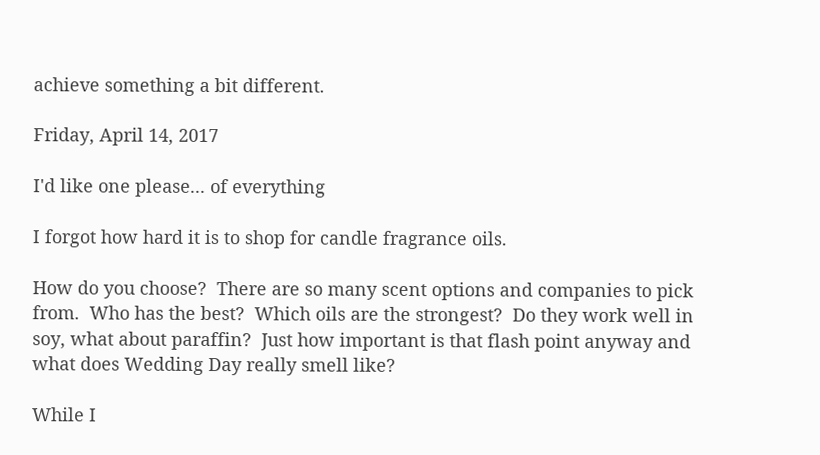achieve something a bit different.

Friday, April 14, 2017

I'd like one please... of everything

I forgot how hard it is to shop for candle fragrance oils.

How do you choose?  There are so many scent options and companies to pick from.  Who has the best?  Which oils are the strongest?  Do they work well in soy, what about paraffin?  Just how important is that flash point anyway and what does Wedding Day really smell like?

While I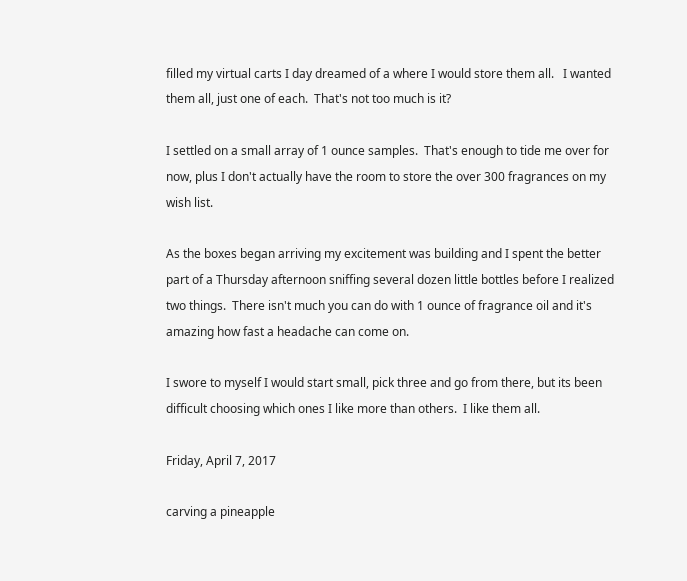filled my virtual carts I day dreamed of a where I would store them all.   I wanted them all, just one of each.  That's not too much is it?

I settled on a small array of 1 ounce samples.  That's enough to tide me over for now, plus I don't actually have the room to store the over 300 fragrances on my wish list.

As the boxes began arriving my excitement was building and I spent the better part of a Thursday afternoon sniffing several dozen little bottles before I realized two things.  There isn't much you can do with 1 ounce of fragrance oil and it's amazing how fast a headache can come on.

I swore to myself I would start small, pick three and go from there, but its been difficult choosing which ones I like more than others.  I like them all.

Friday, April 7, 2017

carving a pineapple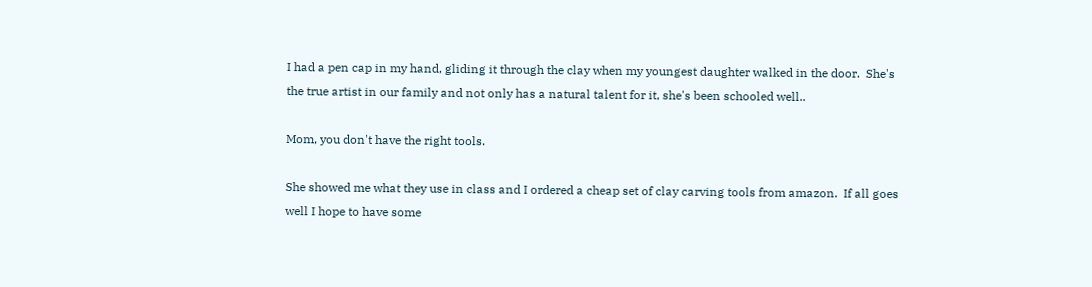I had a pen cap in my hand, gliding it through the clay when my youngest daughter walked in the door.  She's the true artist in our family and not only has a natural talent for it, she's been schooled well..

Mom, you don't have the right tools.

She showed me what they use in class and I ordered a cheap set of clay carving tools from amazon.  If all goes well I hope to have some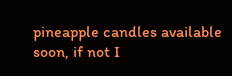pineapple candles available soon, if not I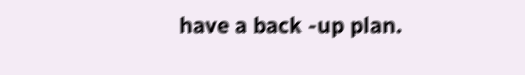have a back -up plan.